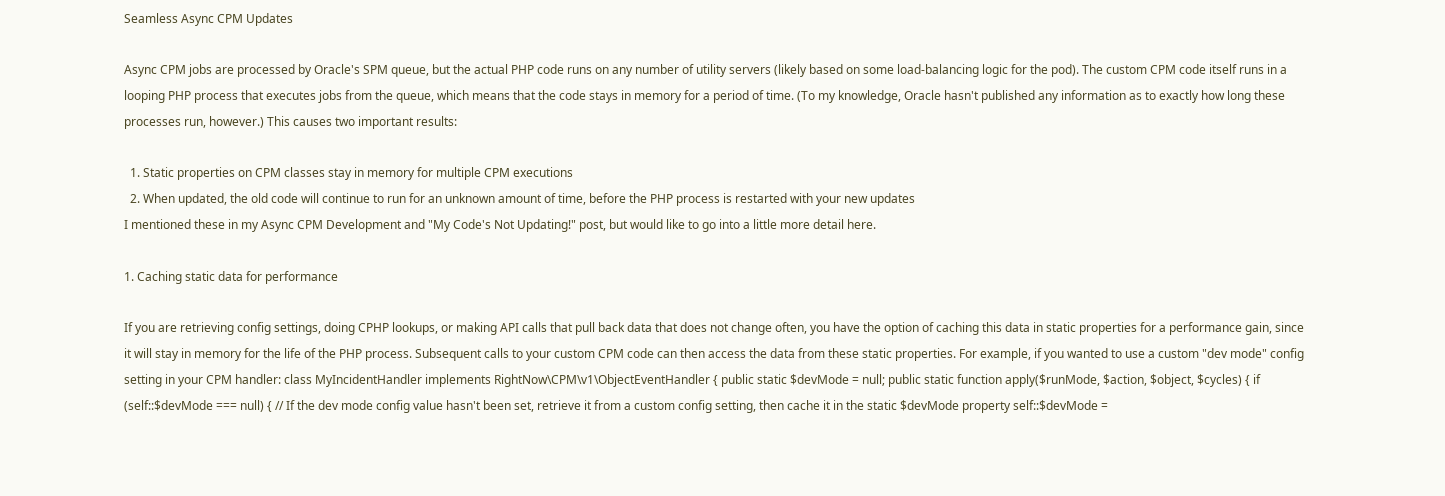Seamless Async CPM Updates

Async CPM jobs are processed by Oracle's SPM queue, but the actual PHP code runs on any number of utility servers (likely based on some load-balancing logic for the pod). The custom CPM code itself runs in a looping PHP process that executes jobs from the queue, which means that the code stays in memory for a period of time. (To my knowledge, Oracle hasn't published any information as to exactly how long these processes run, however.) This causes two important results:

  1. Static properties on CPM classes stay in memory for multiple CPM executions
  2. When updated, the old code will continue to run for an unknown amount of time, before the PHP process is restarted with your new updates
I mentioned these in my Async CPM Development and "My Code's Not Updating!" post, but would like to go into a little more detail here.

1. Caching static data for performance

If you are retrieving config settings, doing CPHP lookups, or making API calls that pull back data that does not change often, you have the option of caching this data in static properties for a performance gain, since it will stay in memory for the life of the PHP process. Subsequent calls to your custom CPM code can then access the data from these static properties. For example, if you wanted to use a custom "dev mode" config setting in your CPM handler: class MyIncidentHandler implements RightNow\CPM\v1\ObjectEventHandler { public static $devMode = null; public static function apply($runMode, $action, $object, $cycles) { if (self::$devMode === null) { // If the dev mode config value hasn't been set, retrieve it from a custom config setting, then cache it in the static $devMode property self::$devMode =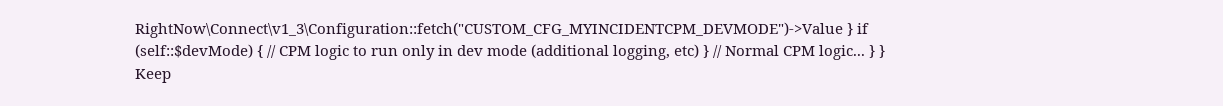RightNow\Connect\v1_3\Configuration::fetch("CUSTOM_CFG_MYINCIDENTCPM_DEVMODE")->Value } if (self::$devMode) { // CPM logic to run only in dev mode (additional logging, etc) } // Normal CPM logic... } } Keep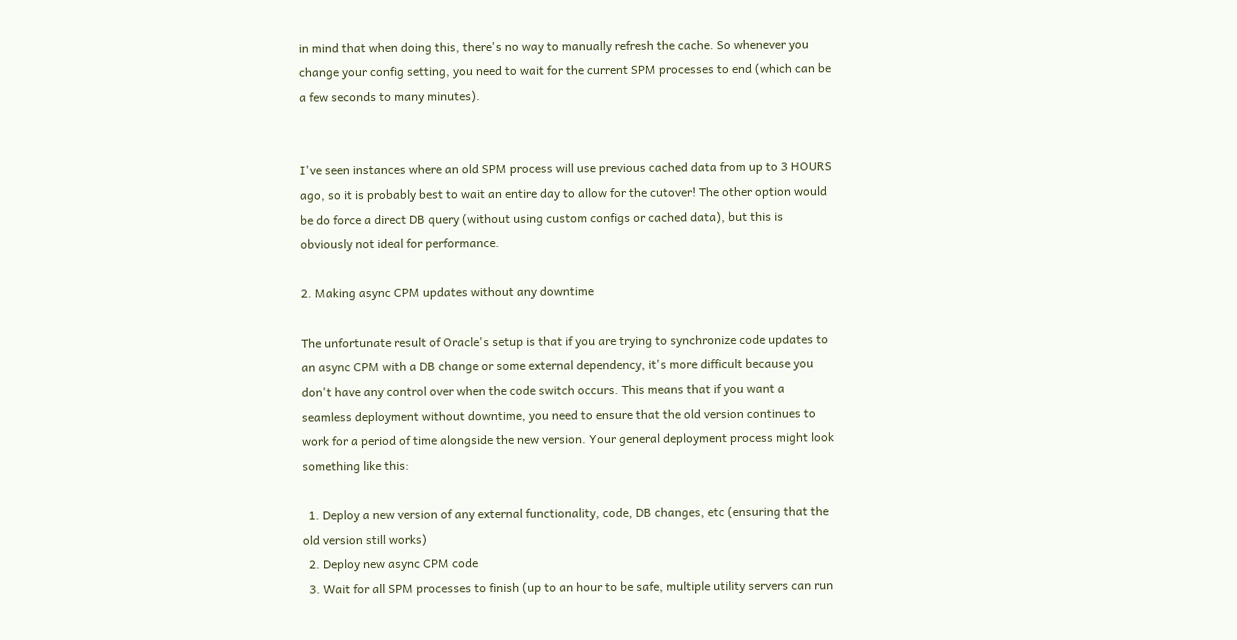in mind that when doing this, there's no way to manually refresh the cache. So whenever you change your config setting, you need to wait for the current SPM processes to end (which can be a few seconds to many minutes).


I've seen instances where an old SPM process will use previous cached data from up to 3 HOURS ago, so it is probably best to wait an entire day to allow for the cutover! The other option would be do force a direct DB query (without using custom configs or cached data), but this is obviously not ideal for performance.

2. Making async CPM updates without any downtime

The unfortunate result of Oracle's setup is that if you are trying to synchronize code updates to an async CPM with a DB change or some external dependency, it's more difficult because you don't have any control over when the code switch occurs. This means that if you want a seamless deployment without downtime, you need to ensure that the old version continues to work for a period of time alongside the new version. Your general deployment process might look something like this:

  1. Deploy a new version of any external functionality, code, DB changes, etc (ensuring that the old version still works)
  2. Deploy new async CPM code
  3. Wait for all SPM processes to finish (up to an hour to be safe, multiple utility servers can run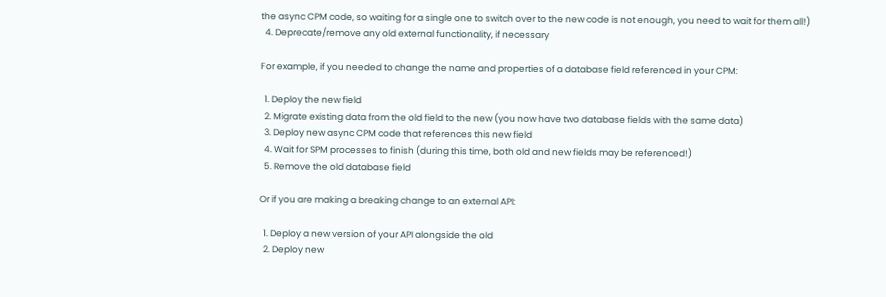the async CPM code, so waiting for a single one to switch over to the new code is not enough, you need to wait for them all!)
  4. Deprecate/remove any old external functionality, if necessary

For example, if you needed to change the name and properties of a database field referenced in your CPM:

  1. Deploy the new field
  2. Migrate existing data from the old field to the new (you now have two database fields with the same data)
  3. Deploy new async CPM code that references this new field
  4. Wait for SPM processes to finish (during this time, both old and new fields may be referenced!)
  5. Remove the old database field

Or if you are making a breaking change to an external API:

  1. Deploy a new version of your API alongside the old
  2. Deploy new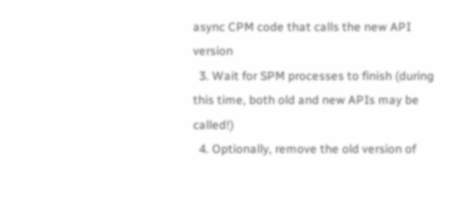async CPM code that calls the new API version
  3. Wait for SPM processes to finish (during this time, both old and new APIs may be called!)
  4. Optionally, remove the old version of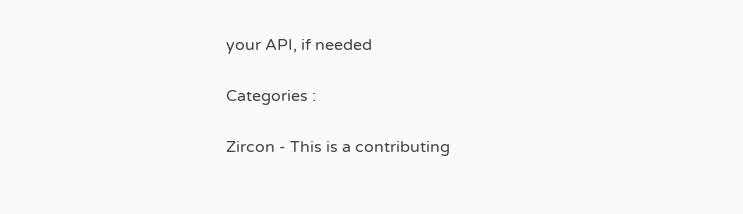your API, if needed

Categories :

Zircon - This is a contributing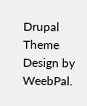Drupal Theme
Design by WeebPal.